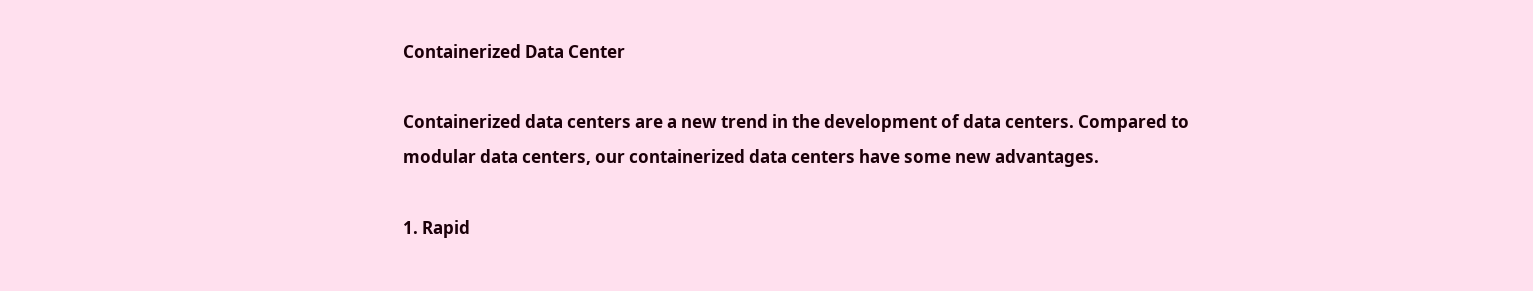Containerized Data Center

Containerized data centers are a new trend in the development of data centers. Compared to modular data centers, our containerized data centers have some new advantages.

1. Rapid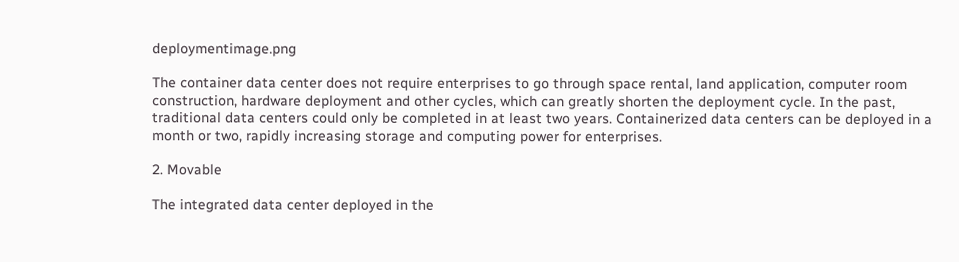deploymentimage.png

The container data center does not require enterprises to go through space rental, land application, computer room construction, hardware deployment and other cycles, which can greatly shorten the deployment cycle. In the past, traditional data centers could only be completed in at least two years. Containerized data centers can be deployed in a month or two, rapidly increasing storage and computing power for enterprises.

2. Movable

The integrated data center deployed in the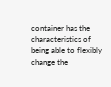container has the characteristics of being able to flexibly change the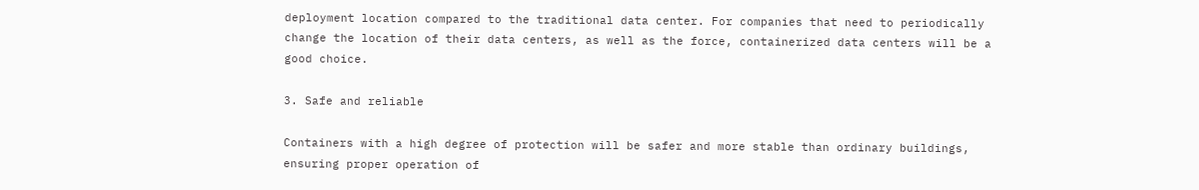deployment location compared to the traditional data center. For companies that need to periodically change the location of their data centers, as well as the force, containerized data centers will be a good choice.

3. Safe and reliable

Containers with a high degree of protection will be safer and more stable than ordinary buildings, ensuring proper operation of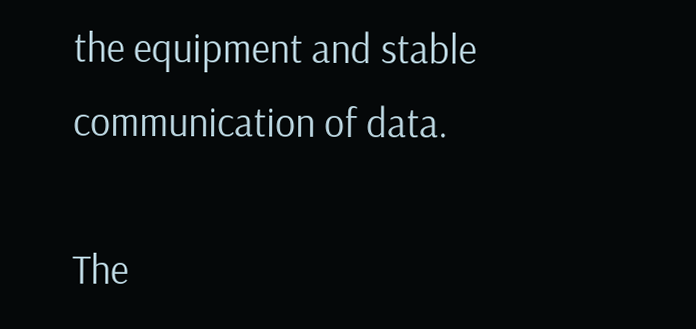the equipment and stable communication of data.

The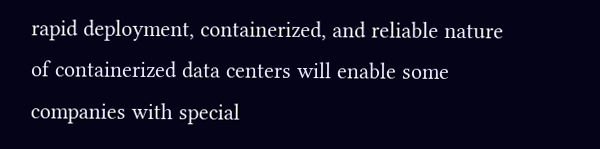rapid deployment, containerized, and reliable nature of containerized data centers will enable some companies with special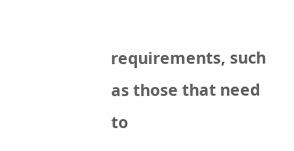requirements, such as those that need to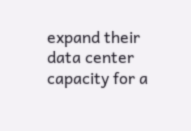expand their data center capacity for a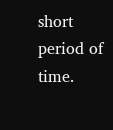short period of time.